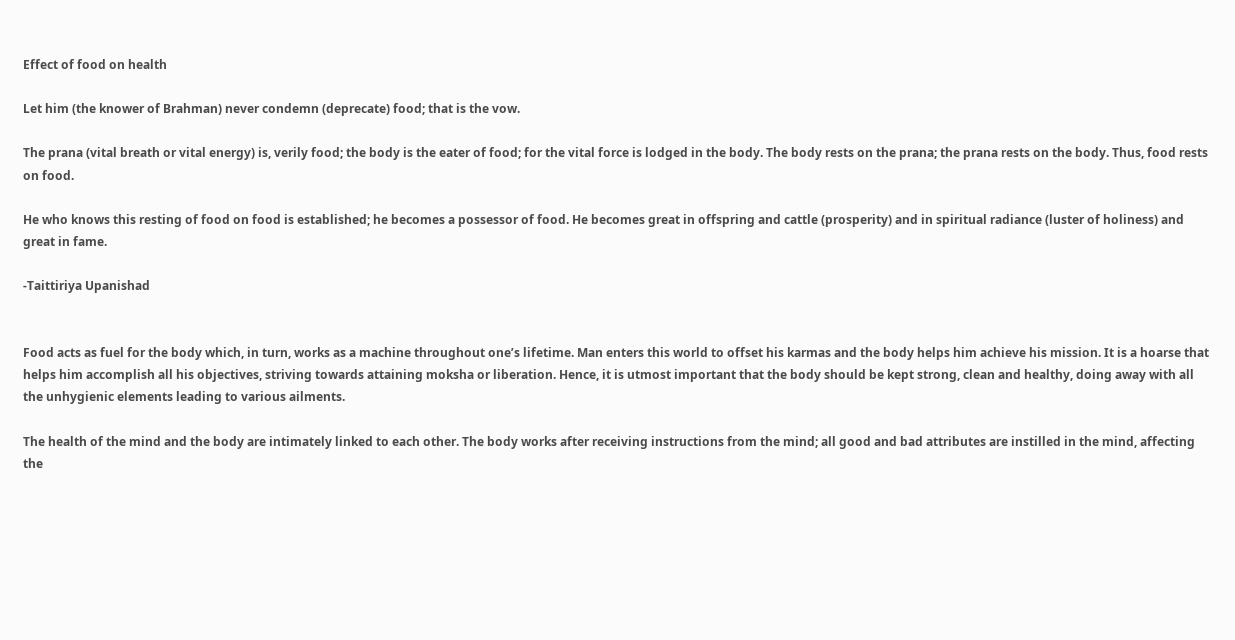Effect of food on health

Let him (the knower of Brahman) never condemn (deprecate) food; that is the vow.

The prana (vital breath or vital energy) is, verily food; the body is the eater of food; for the vital force is lodged in the body. The body rests on the prana; the prana rests on the body. Thus, food rests on food.

He who knows this resting of food on food is established; he becomes a possessor of food. He becomes great in offspring and cattle (prosperity) and in spiritual radiance (luster of holiness) and great in fame.

-Taittiriya Upanishad


Food acts as fuel for the body which, in turn, works as a machine throughout one’s lifetime. Man enters this world to offset his karmas and the body helps him achieve his mission. It is a hoarse that helps him accomplish all his objectives, striving towards attaining moksha or liberation. Hence, it is utmost important that the body should be kept strong, clean and healthy, doing away with all the unhygienic elements leading to various ailments.

The health of the mind and the body are intimately linked to each other. The body works after receiving instructions from the mind; all good and bad attributes are instilled in the mind, affecting the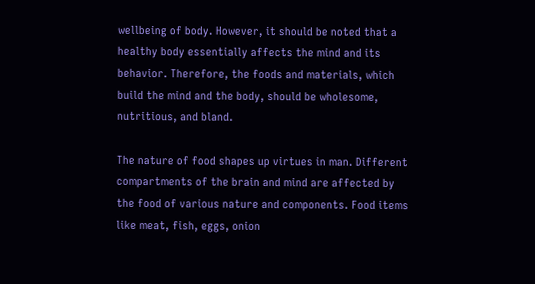wellbeing of body. However, it should be noted that a healthy body essentially affects the mind and its behavior. Therefore, the foods and materials, which build the mind and the body, should be wholesome, nutritious, and bland.

The nature of food shapes up virtues in man. Different compartments of the brain and mind are affected by the food of various nature and components. Food items like meat, fish, eggs, onion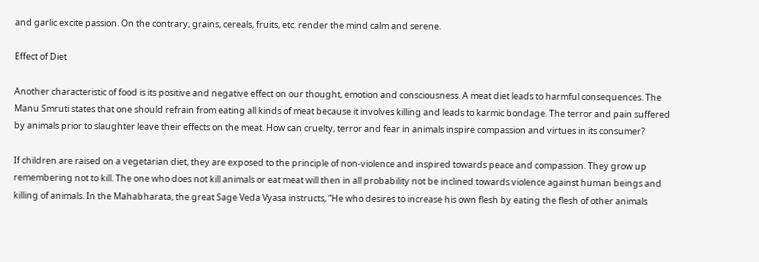and garlic excite passion. On the contrary, grains, cereals, fruits, etc. render the mind calm and serene.

Effect of Diet

Another characteristic of food is its positive and negative effect on our thought, emotion and consciousness. A meat diet leads to harmful consequences. The Manu Smruti states that one should refrain from eating all kinds of meat because it involves killing and leads to karmic bondage. The terror and pain suffered by animals prior to slaughter leave their effects on the meat. How can cruelty, terror and fear in animals inspire compassion and virtues in its consumer?

If children are raised on a vegetarian diet, they are exposed to the principle of non-violence and inspired towards peace and compassion. They grow up remembering not to kill. The one who does not kill animals or eat meat will then in all probability not be inclined towards violence against human beings and killing of animals. In the Mahabharata, the great Sage Veda Vyasa instructs, “He who desires to increase his own flesh by eating the flesh of other animals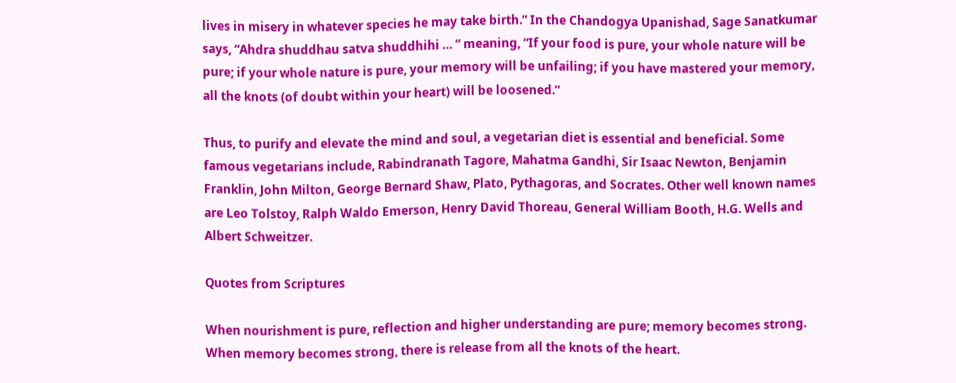lives in misery in whatever species he may take birth.” In the Chandogya Upanishad, Sage Sanatkumar says, “Ahdra shuddhau satva shuddhihi … ” meaning, “If your food is pure, your whole nature will be pure; if your whole nature is pure, your memory will be unfailing; if you have mastered your memory, all the knots (of doubt within your heart) will be loosened.”

Thus, to purify and elevate the mind and soul, a vegetarian diet is essential and beneficial. Some famous vegetarians include, Rabindranath Tagore, Mahatma Gandhi, Sir Isaac Newton, Benjamin Franklin, John Milton, George Bernard Shaw, Plato, Pythagoras, and Socrates. Other well known names are Leo Tolstoy, Ralph Waldo Emerson, Henry David Thoreau, General William Booth, H.G. Wells and Albert Schweitzer.

Quotes from Scriptures

When nourishment is pure, reflection and higher understanding are pure; memory becomes strong. When memory becomes strong, there is release from all the knots of the heart.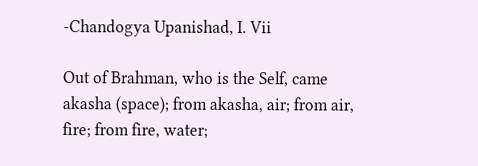-Chandogya Upanishad, I. Vii

Out of Brahman, who is the Self, came akasha (space); from akasha, air; from air, fire; from fire, water;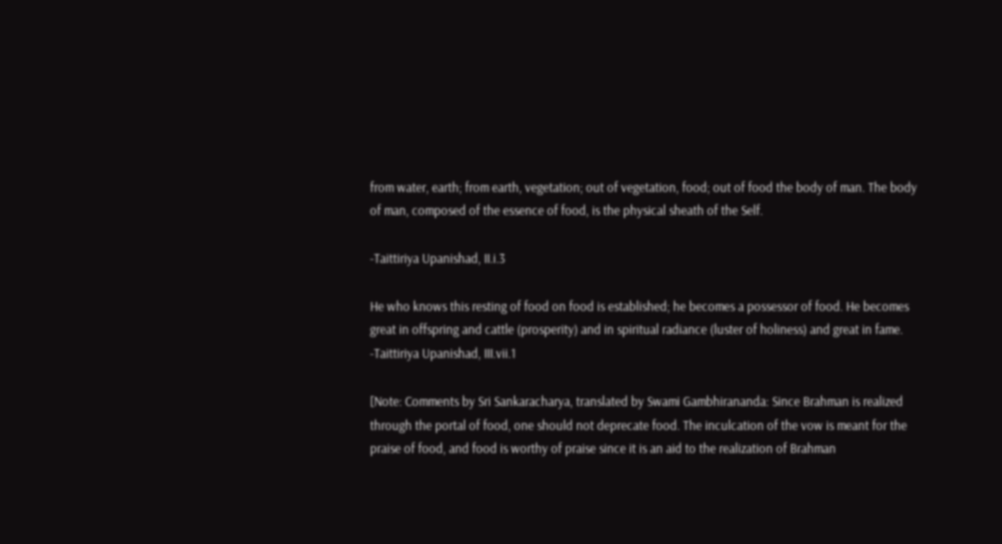from water, earth; from earth, vegetation; out of vegetation, food; out of food the body of man. The body of man, composed of the essence of food, is the physical sheath of the Self.

-Taittiriya Upanishad, II.i.3

He who knows this resting of food on food is established; he becomes a possessor of food. He becomes great in offspring and cattle (prosperity) and in spiritual radiance (luster of holiness) and great in fame.                                                                                      -Taittiriya Upanishad, III.vii.1

[Note: Comments by Sri Sankaracharya, translated by Swami Gambhirananda: Since Brahman is realized through the portal of food, one should not deprecate food. The inculcation of the vow is meant for the praise of food, and food is worthy of praise since it is an aid to the realization of Brahman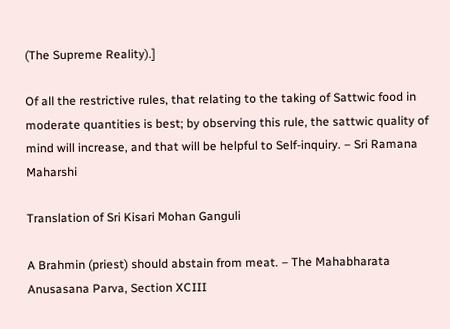(The Supreme Reality).]

Of all the restrictive rules, that relating to the taking of Sattwic food in moderate quantities is best; by observing this rule, the sattwic quality of mind will increase, and that will be helpful to Self-inquiry. – Sri Ramana Maharshi

Translation of Sri Kisari Mohan Ganguli

A Brahmin (priest) should abstain from meat. – The Mahabharata Anusasana Parva, Section XCIII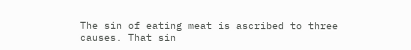The sin of eating meat is ascribed to three causes. That sin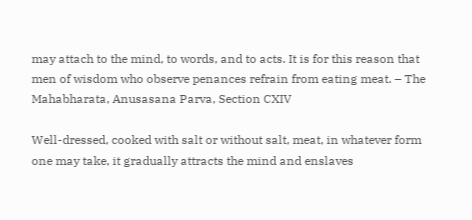may attach to the mind, to words, and to acts. It is for this reason that men of wisdom who observe penances refrain from eating meat. – The Mahabharata, Anusasana Parva, Section CXIV

Well-dressed, cooked with salt or without salt, meat, in whatever form one may take, it gradually attracts the mind and enslaves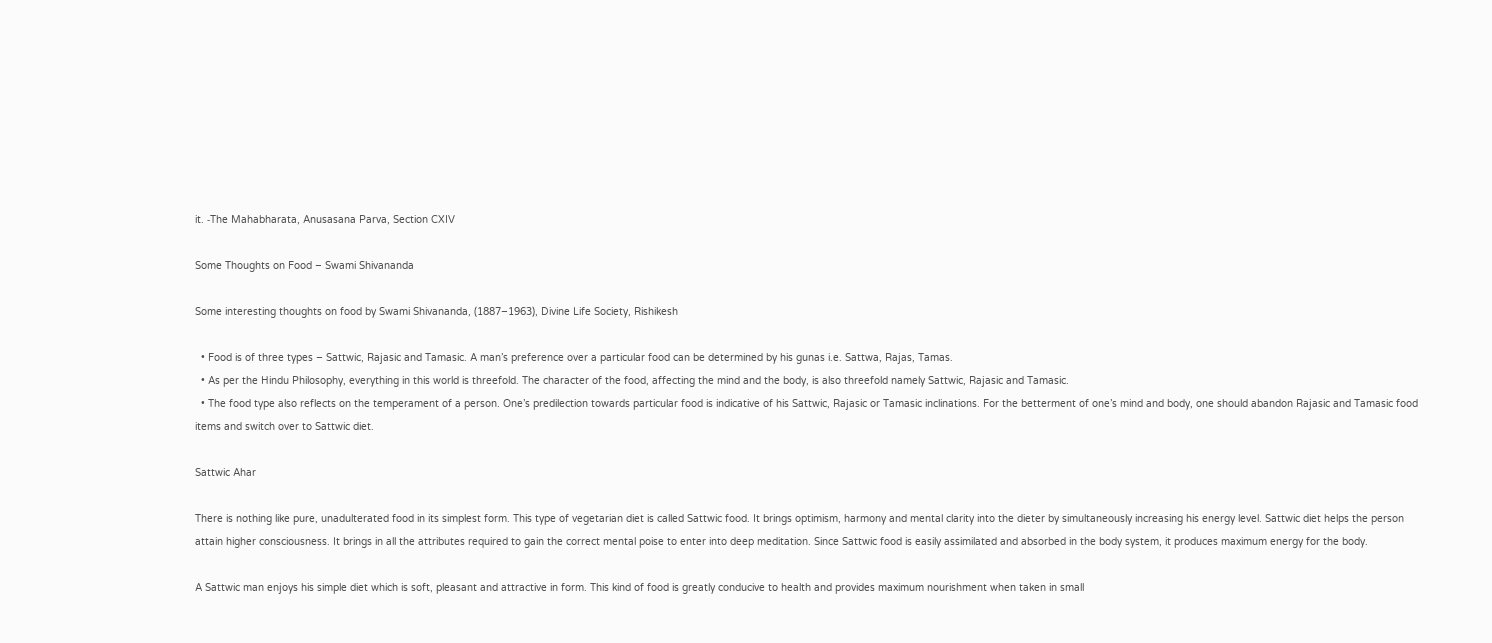it. ‑The Mahabharata, Anusasana Parva, Section CXIV

Some Thoughts on Food – Swami Shivananda

Some interesting thoughts on food by Swami Shivananda, (1887–1963), Divine Life Society, Rishikesh

  • Food is of three types – Sattwic, Rajasic and Tamasic. A man’s preference over a particular food can be determined by his gunas i.e. Sattwa, Rajas, Tamas.
  • As per the Hindu Philosophy, everything in this world is threefold. The character of the food, affecting the mind and the body, is also threefold namely Sattwic, Rajasic and Tamasic.
  • The food type also reflects on the temperament of a person. One’s predilection towards particular food is indicative of his Sattwic, Rajasic or Tamasic inclinations. For the betterment of one’s mind and body, one should abandon Rajasic and Tamasic food items and switch over to Sattwic diet.

Sattwic Ahar

There is nothing like pure, unadulterated food in its simplest form. This type of vegetarian diet is called Sattwic food. It brings optimism, harmony and mental clarity into the dieter by simultaneously increasing his energy level. Sattwic diet helps the person attain higher consciousness. It brings in all the attributes required to gain the correct mental poise to enter into deep meditation. Since Sattwic food is easily assimilated and absorbed in the body system, it produces maximum energy for the body.

A Sattwic man enjoys his simple diet which is soft, pleasant and attractive in form. This kind of food is greatly conducive to health and provides maximum nourishment when taken in small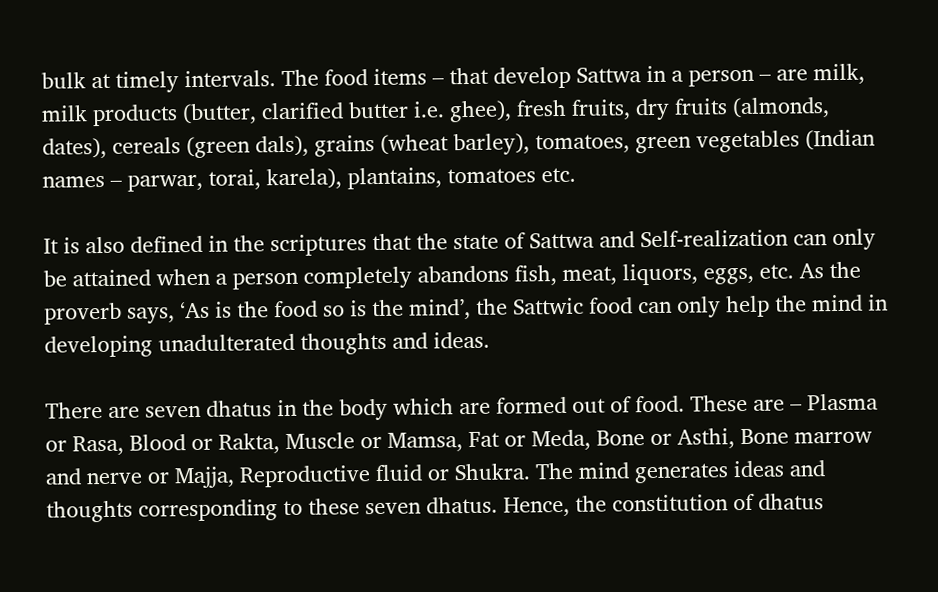bulk at timely intervals. The food items – that develop Sattwa in a person – are milk, milk products (butter, clarified butter i.e. ghee), fresh fruits, dry fruits (almonds, dates), cereals (green dals), grains (wheat barley), tomatoes, green vegetables (Indian names – parwar, torai, karela), plantains, tomatoes etc.

It is also defined in the scriptures that the state of Sattwa and Self-realization can only be attained when a person completely abandons fish, meat, liquors, eggs, etc. As the proverb says, ‘As is the food so is the mind’, the Sattwic food can only help the mind in developing unadulterated thoughts and ideas.

There are seven dhatus in the body which are formed out of food. These are – Plasma or Rasa, Blood or Rakta, Muscle or Mamsa, Fat or Meda, Bone or Asthi, Bone marrow and nerve or Majja, Reproductive fluid or Shukra. The mind generates ideas and thoughts corresponding to these seven dhatus. Hence, the constitution of dhatus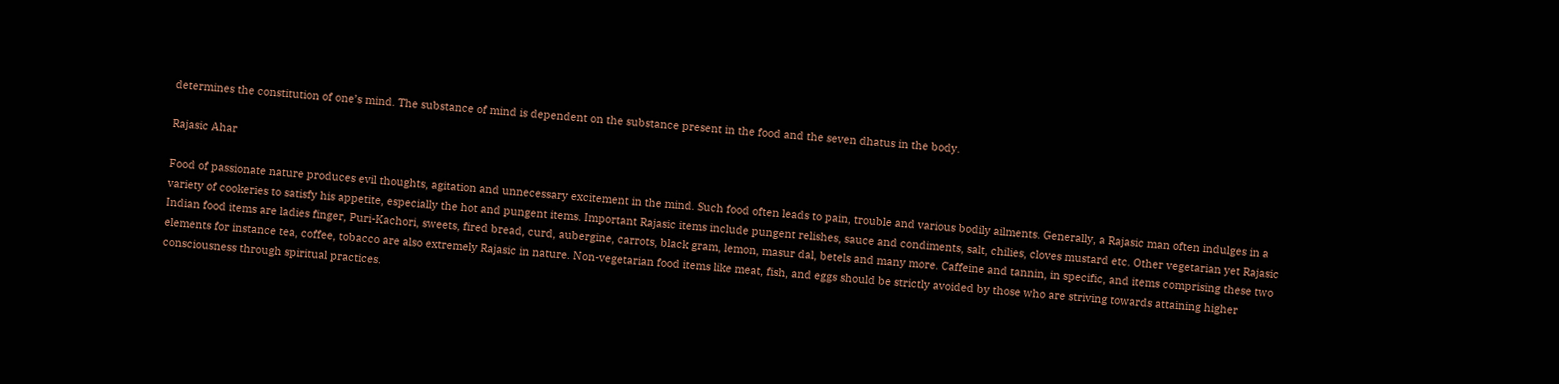determines the constitution of one’s mind. The substance of mind is dependent on the substance present in the food and the seven dhatus in the body.

Rajasic Ahar

Food of passionate nature produces evil thoughts, agitation and unnecessary excitement in the mind. Such food often leads to pain, trouble and various bodily ailments. Generally, a Rajasic man often indulges in a variety of cookeries to satisfy his appetite, especially the hot and pungent items. Important Rajasic items include pungent relishes, sauce and condiments, salt, chilies, cloves mustard etc. Other vegetarian yet Rajasic Indian food items are ladies finger, Puri-Kachori, sweets, fired bread, curd, aubergine, carrots, black gram, lemon, masur dal, betels and many more. Caffeine and tannin, in specific, and items comprising these two elements for instance tea, coffee, tobacco are also extremely Rajasic in nature. Non-vegetarian food items like meat, fish, and eggs should be strictly avoided by those who are striving towards attaining higher consciousness through spiritual practices.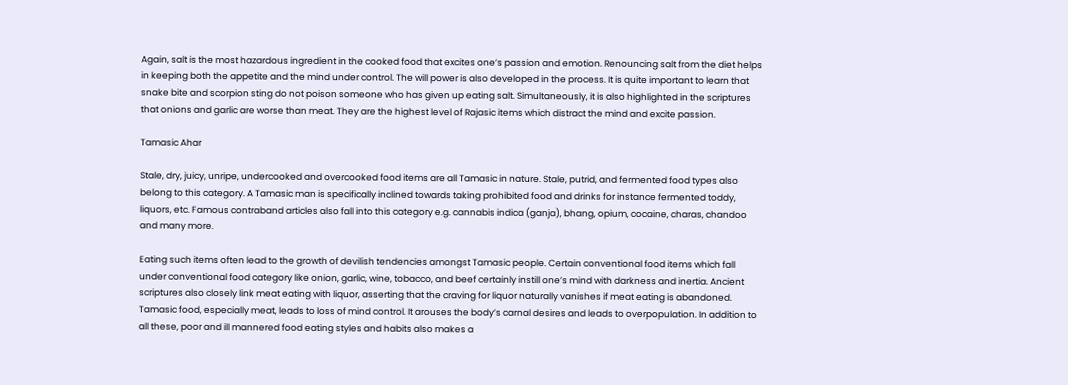Again, salt is the most hazardous ingredient in the cooked food that excites one’s passion and emotion. Renouncing salt from the diet helps in keeping both the appetite and the mind under control. The will power is also developed in the process. It is quite important to learn that snake bite and scorpion sting do not poison someone who has given up eating salt. Simultaneously, it is also highlighted in the scriptures that onions and garlic are worse than meat. They are the highest level of Rajasic items which distract the mind and excite passion.

Tamasic Ahar

Stale, dry, juicy, unripe, undercooked and overcooked food items are all Tamasic in nature. Stale, putrid, and fermented food types also belong to this category. A Tamasic man is specifically inclined towards taking prohibited food and drinks for instance fermented toddy, liquors, etc. Famous contraband articles also fall into this category e.g. cannabis indica (ganja), bhang, opium, cocaine, charas, chandoo and many more.

Eating such items often lead to the growth of devilish tendencies amongst Tamasic people. Certain conventional food items which fall under conventional food category like onion, garlic, wine, tobacco, and beef certainly instill one’s mind with darkness and inertia. Ancient scriptures also closely link meat eating with liquor, asserting that the craving for liquor naturally vanishes if meat eating is abandoned. Tamasic food, especially meat, leads to loss of mind control. It arouses the body’s carnal desires and leads to overpopulation. In addition to all these, poor and ill mannered food eating styles and habits also makes a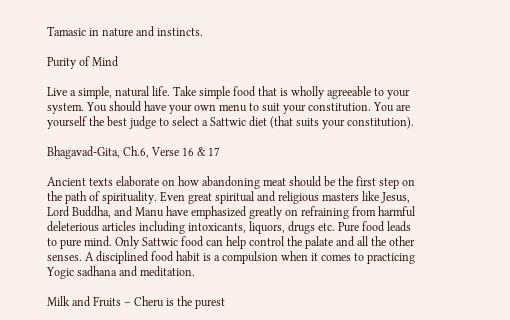Tamasic in nature and instincts.

Purity of Mind

Live a simple, natural life. Take simple food that is wholly agreeable to your system. You should have your own menu to suit your constitution. You are yourself the best judge to select a Sattwic diet (that suits your constitution).

Bhagavad-Gita, Ch.6, Verse 16 & 17

Ancient texts elaborate on how abandoning meat should be the first step on the path of spirituality. Even great spiritual and religious masters like Jesus, Lord Buddha, and Manu have emphasized greatly on refraining from harmful deleterious articles including intoxicants, liquors, drugs etc. Pure food leads to pure mind. Only Sattwic food can help control the palate and all the other senses. A disciplined food habit is a compulsion when it comes to practicing Yogic sadhana and meditation.

Milk and Fruits – Cheru is the purest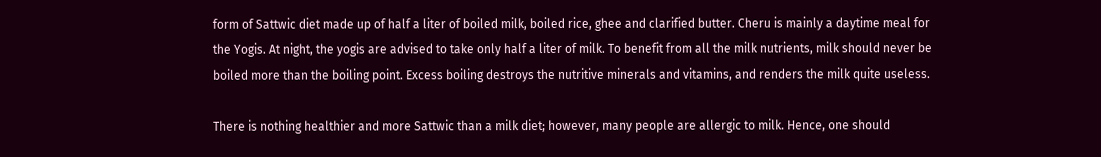form of Sattwic diet made up of half a liter of boiled milk, boiled rice, ghee and clarified butter. Cheru is mainly a daytime meal for the Yogis. At night, the yogis are advised to take only half a liter of milk. To benefit from all the milk nutrients, milk should never be boiled more than the boiling point. Excess boiling destroys the nutritive minerals and vitamins, and renders the milk quite useless.

There is nothing healthier and more Sattwic than a milk diet; however, many people are allergic to milk. Hence, one should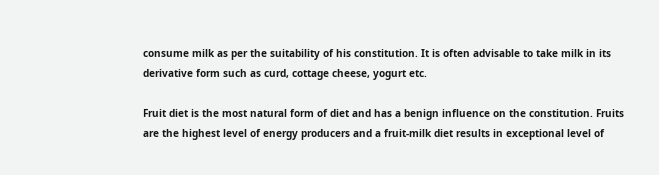consume milk as per the suitability of his constitution. It is often advisable to take milk in its derivative form such as curd, cottage cheese, yogurt etc.

Fruit diet is the most natural form of diet and has a benign influence on the constitution. Fruits are the highest level of energy producers and a fruit-milk diet results in exceptional level of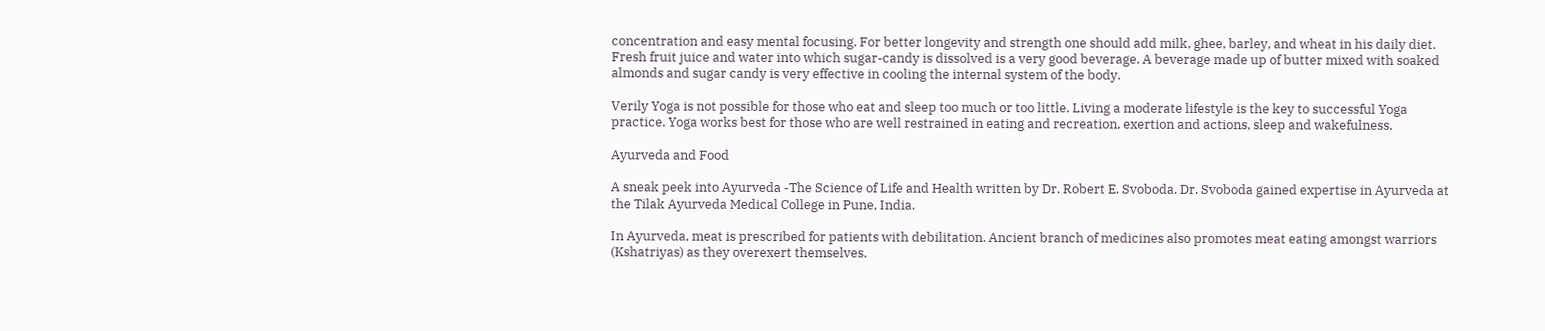concentration and easy mental focusing. For better longevity and strength one should add milk, ghee, barley, and wheat in his daily diet. Fresh fruit juice and water into which sugar-candy is dissolved is a very good beverage. A beverage made up of butter mixed with soaked almonds and sugar candy is very effective in cooling the internal system of the body.

Verily Yoga is not possible for those who eat and sleep too much or too little. Living a moderate lifestyle is the key to successful Yoga practice. Yoga works best for those who are well restrained in eating and recreation, exertion and actions, sleep and wakefulness.

Ayurveda and Food

A sneak peek into Ayurveda -The Science of Life and Health written by Dr. Robert E. Svoboda. Dr. Svoboda gained expertise in Ayurveda at the Tilak Ayurveda Medical College in Pune, India.

In Ayurveda, meat is prescribed for patients with debilitation. Ancient branch of medicines also promotes meat eating amongst warriors (Kshatriyas) as they overexert themselves.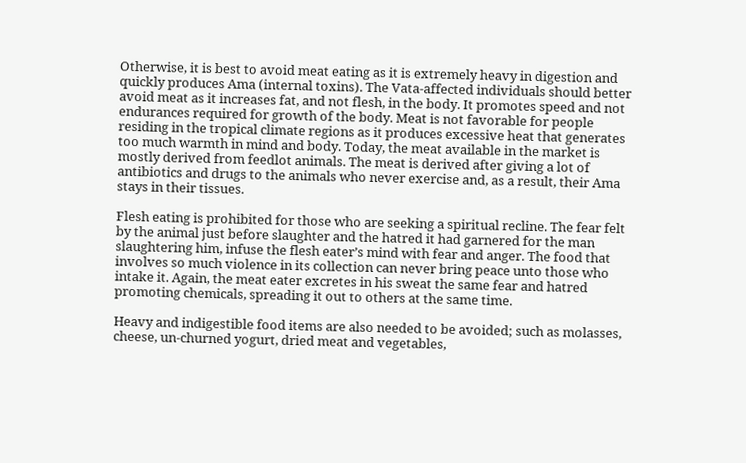Otherwise, it is best to avoid meat eating as it is extremely heavy in digestion and quickly produces Ama (internal toxins). The Vata-affected individuals should better avoid meat as it increases fat, and not flesh, in the body. It promotes speed and not endurances required for growth of the body. Meat is not favorable for people residing in the tropical climate regions as it produces excessive heat that generates too much warmth in mind and body. Today, the meat available in the market is mostly derived from feedlot animals. The meat is derived after giving a lot of antibiotics and drugs to the animals who never exercise and, as a result, their Ama stays in their tissues.

Flesh eating is prohibited for those who are seeking a spiritual recline. The fear felt by the animal just before slaughter and the hatred it had garnered for the man slaughtering him, infuse the flesh eater’s mind with fear and anger. The food that involves so much violence in its collection can never bring peace unto those who intake it. Again, the meat eater excretes in his sweat the same fear and hatred promoting chemicals, spreading it out to others at the same time.

Heavy and indigestible food items are also needed to be avoided; such as molasses, cheese, un-churned yogurt, dried meat and vegetables,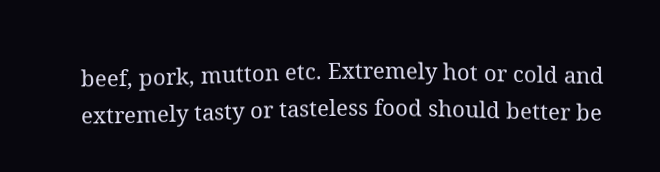beef, pork, mutton etc. Extremely hot or cold and extremely tasty or tasteless food should better be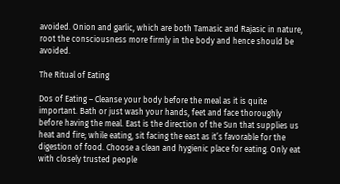avoided. Onion and garlic, which are both Tamasic and Rajasic in nature, root the consciousness more firmly in the body and hence should be avoided.

The Ritual of Eating

Dos of Eating – Cleanse your body before the meal as it is quite important. Bath or just wash your hands, feet and face thoroughly before having the meal. East is the direction of the Sun that supplies us heat and fire; while eating, sit facing the east as it’s favorable for the digestion of food. Choose a clean and hygienic place for eating. Only eat with closely trusted people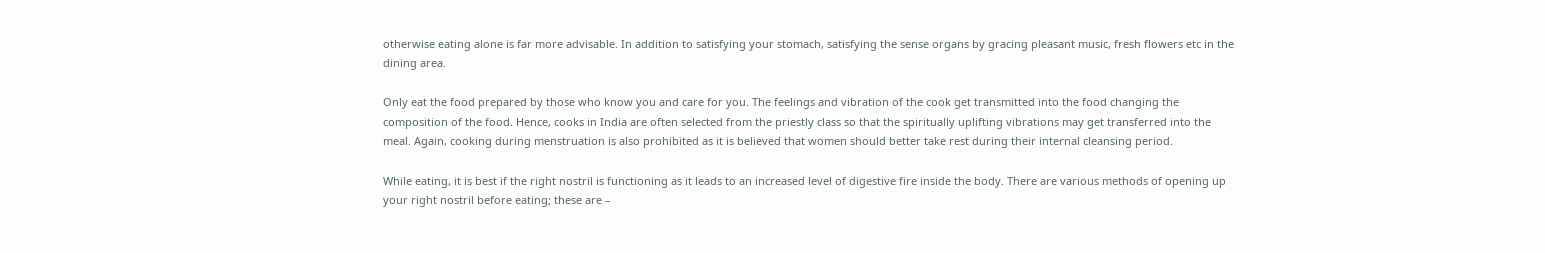otherwise eating alone is far more advisable. In addition to satisfying your stomach, satisfying the sense organs by gracing pleasant music, fresh flowers etc in the dining area.

Only eat the food prepared by those who know you and care for you. The feelings and vibration of the cook get transmitted into the food changing the composition of the food. Hence, cooks in India are often selected from the priestly class so that the spiritually uplifting vibrations may get transferred into the meal. Again, cooking during menstruation is also prohibited as it is believed that women should better take rest during their internal cleansing period.

While eating, it is best if the right nostril is functioning as it leads to an increased level of digestive fire inside the body. There are various methods of opening up your right nostril before eating; these are –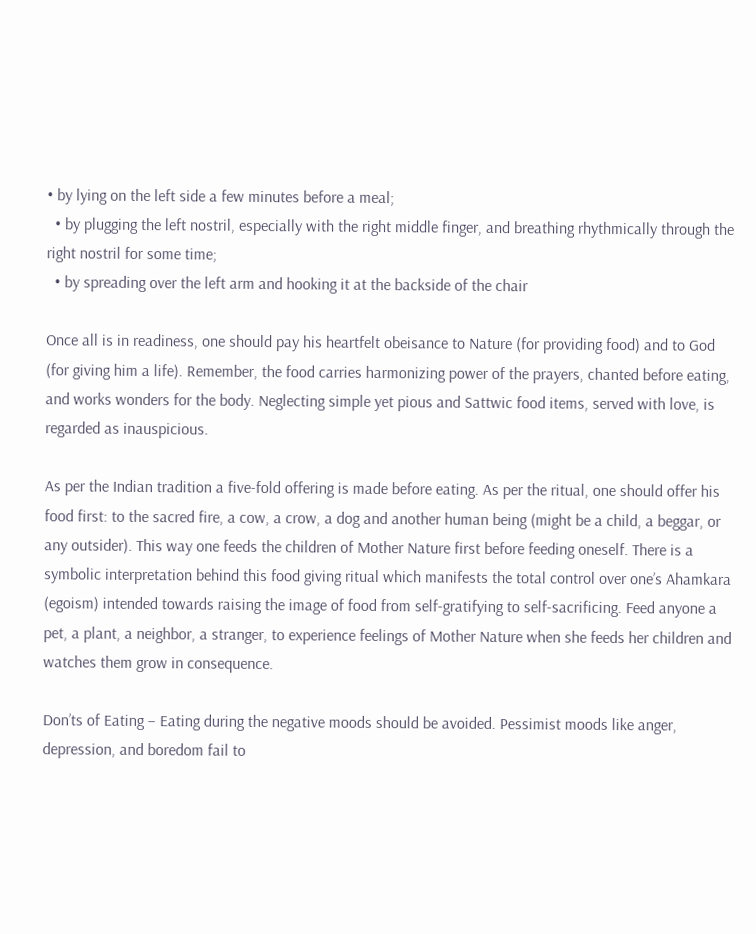• by lying on the left side a few minutes before a meal;
  • by plugging the left nostril, especially with the right middle finger, and breathing rhythmically through the right nostril for some time;
  • by spreading over the left arm and hooking it at the backside of the chair

Once all is in readiness, one should pay his heartfelt obeisance to Nature (for providing food) and to God (for giving him a life). Remember, the food carries harmonizing power of the prayers, chanted before eating, and works wonders for the body. Neglecting simple yet pious and Sattwic food items, served with love, is regarded as inauspicious.

As per the Indian tradition a five-fold offering is made before eating. As per the ritual, one should offer his food first: to the sacred fire, a cow, a crow, a dog and another human being (might be a child, a beggar, or any outsider). This way one feeds the children of Mother Nature first before feeding oneself. There is a symbolic interpretation behind this food giving ritual which manifests the total control over one’s Ahamkara (egoism) intended towards raising the image of food from self-gratifying to self-sacrificing. Feed anyone a pet, a plant, a neighbor, a stranger, to experience feelings of Mother Nature when she feeds her children and watches them grow in consequence.

Don’ts of Eating – Eating during the negative moods should be avoided. Pessimist moods like anger, depression, and boredom fail to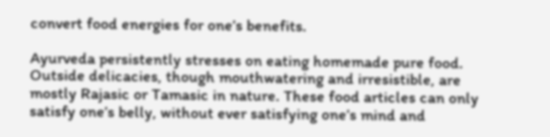convert food energies for one’s benefits.

Ayurveda persistently stresses on eating homemade pure food. Outside delicacies, though mouthwatering and irresistible, are mostly Rajasic or Tamasic in nature. These food articles can only satisfy one’s belly, without ever satisfying one’s mind and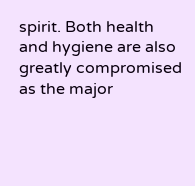spirit. Both health and hygiene are also greatly compromised as the major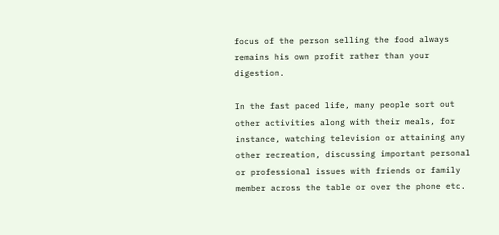focus of the person selling the food always remains his own profit rather than your digestion.

In the fast paced life, many people sort out other activities along with their meals, for instance, watching television or attaining any other recreation, discussing important personal or professional issues with friends or family member across the table or over the phone etc.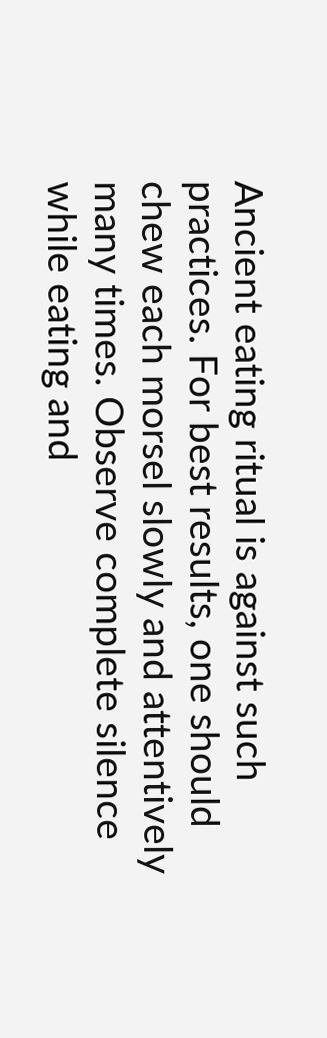Ancient eating ritual is against such practices. For best results, one should chew each morsel slowly and attentively many times. Observe complete silence while eating and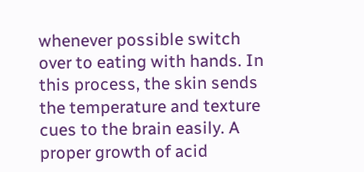whenever possible switch over to eating with hands. In this process, the skin sends the temperature and texture cues to the brain easily. A proper growth of acid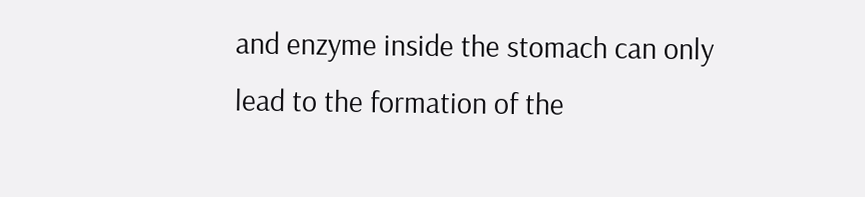and enzyme inside the stomach can only lead to the formation of the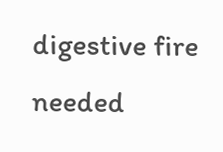digestive fire needed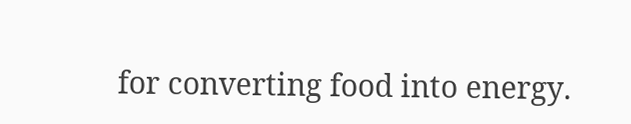for converting food into energy.